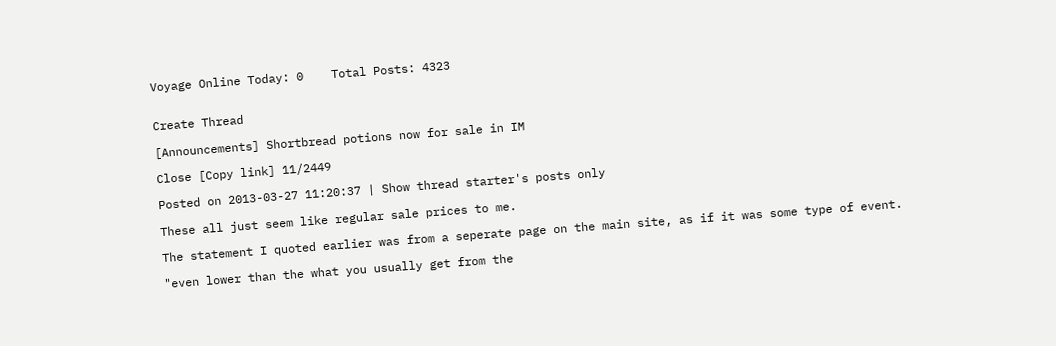Voyage Online Today: 0    Total Posts: 4323


Create Thread

[Announcements] Shortbread potions now for sale in IM

Close [Copy link] 11/2449

Posted on 2013-03-27 11:20:37 | Show thread starter's posts only

These all just seem like regular sale prices to me.

The statement I quoted earlier was from a seperate page on the main site, as if it was some type of event.

"even lower than the what you usually get from the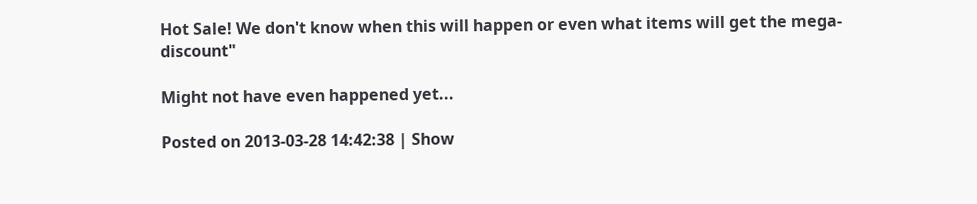Hot Sale! We don't know when this will happen or even what items will get the mega-discount"

Might not have even happened yet...

Posted on 2013-03-28 14:42:38 | Show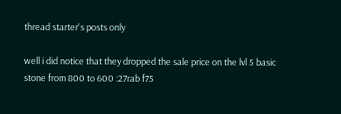thread starter's posts only

well i did notice that they dropped the sale price on the lvl 5 basic stone from 800 to 600 :27rab f75